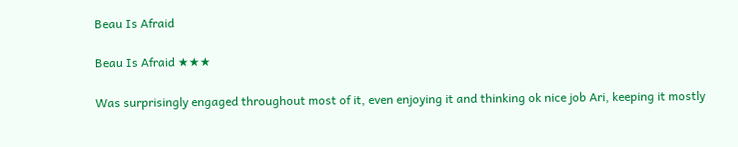Beau Is Afraid

Beau Is Afraid ★★★

Was surprisingly engaged throughout most of it, even enjoying it and thinking ok nice job Ari, keeping it mostly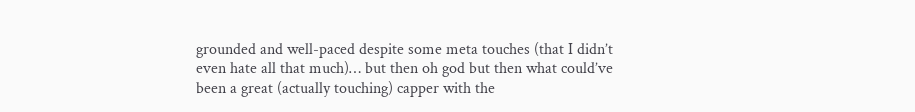grounded and well-paced despite some meta touches (that I didn’t even hate all that much)… but then oh god but then what could’ve been a great (actually touching) capper with the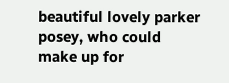beautiful lovely parker posey, who could make up for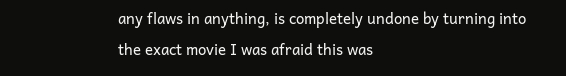any flaws in anything, is completely undone by turning into the exact movie I was afraid this was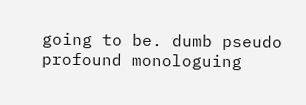going to be. dumb pseudo profound monologuing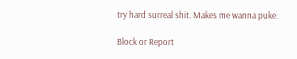try hard surreal shit. Makes me wanna puke.

Block or Report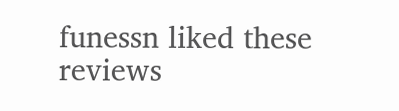funessn liked these reviews